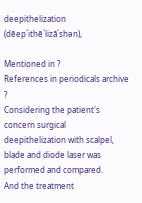deepithelization (dēep´ithē´lizā´shən),

Mentioned in ?
References in periodicals archive ?
Considering the patient's concern surgical deepithelization with scalpel, blade and diode laser was performed and compared.
And the treatment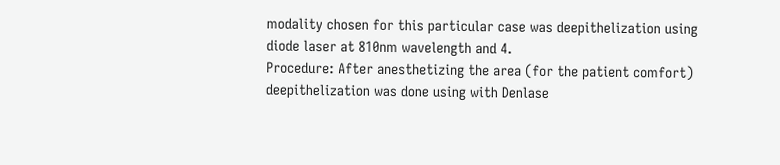modality chosen for this particular case was deepithelization using diode laser at 810nm wavelength and 4.
Procedure: After anesthetizing the area (for the patient comfort) deepithelization was done using with Denlase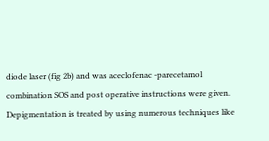diode laser (fig 2b) and was aceclofenac -parecetamol combination SOS and post operative instructions were given.
Depigmentation is treated by using numerous techniques like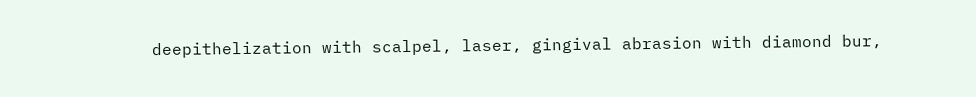deepithelization with scalpel, laser, gingival abrasion with diamond bur,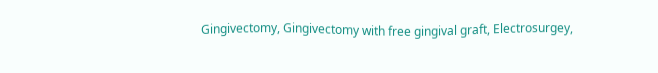Gingivectomy, Gingivectomy with free gingival graft, Electrosurgey,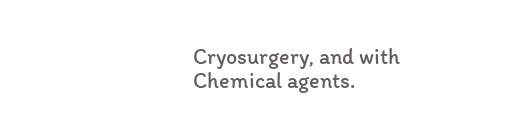Cryosurgery, and with Chemical agents.